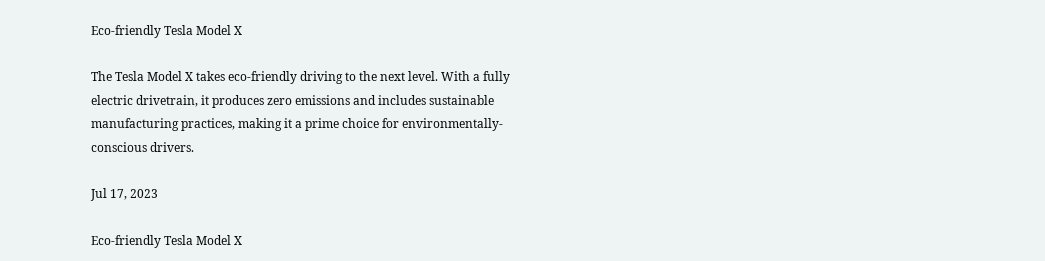Eco-friendly Tesla Model X

The Tesla Model X takes eco-friendly driving to the next level. With a fully electric drivetrain, it produces zero emissions and includes sustainable manufacturing practices, making it a prime choice for environmentally-conscious drivers.

Jul 17, 2023

Eco-friendly Tesla Model X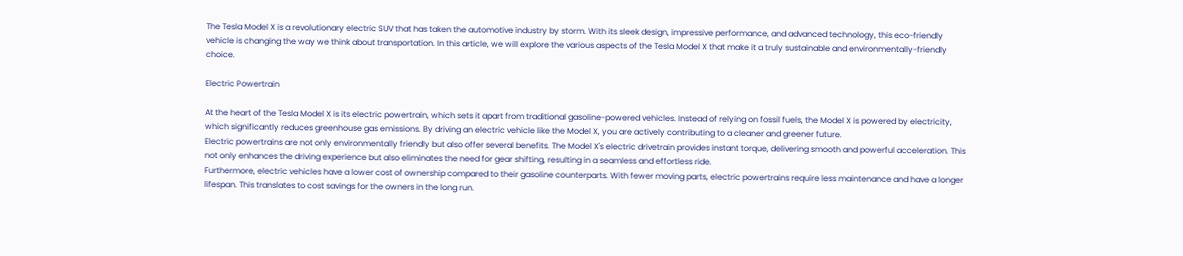The Tesla Model X is a revolutionary electric SUV that has taken the automotive industry by storm. With its sleek design, impressive performance, and advanced technology, this eco-friendly vehicle is changing the way we think about transportation. In this article, we will explore the various aspects of the Tesla Model X that make it a truly sustainable and environmentally-friendly choice.

Electric Powertrain

At the heart of the Tesla Model X is its electric powertrain, which sets it apart from traditional gasoline-powered vehicles. Instead of relying on fossil fuels, the Model X is powered by electricity, which significantly reduces greenhouse gas emissions. By driving an electric vehicle like the Model X, you are actively contributing to a cleaner and greener future.
Electric powertrains are not only environmentally friendly but also offer several benefits. The Model X's electric drivetrain provides instant torque, delivering smooth and powerful acceleration. This not only enhances the driving experience but also eliminates the need for gear shifting, resulting in a seamless and effortless ride.
Furthermore, electric vehicles have a lower cost of ownership compared to their gasoline counterparts. With fewer moving parts, electric powertrains require less maintenance and have a longer lifespan. This translates to cost savings for the owners in the long run.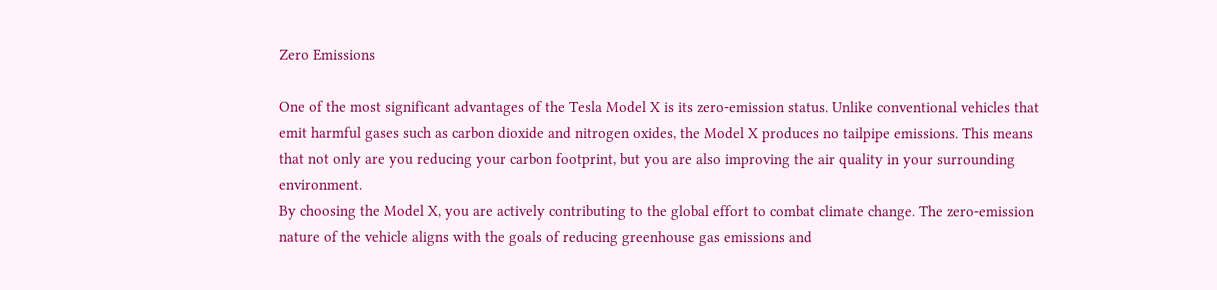Zero Emissions

One of the most significant advantages of the Tesla Model X is its zero-emission status. Unlike conventional vehicles that emit harmful gases such as carbon dioxide and nitrogen oxides, the Model X produces no tailpipe emissions. This means that not only are you reducing your carbon footprint, but you are also improving the air quality in your surrounding environment.
By choosing the Model X, you are actively contributing to the global effort to combat climate change. The zero-emission nature of the vehicle aligns with the goals of reducing greenhouse gas emissions and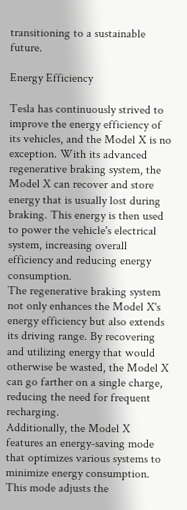transitioning to a sustainable future.

Energy Efficiency

Tesla has continuously strived to improve the energy efficiency of its vehicles, and the Model X is no exception. With its advanced regenerative braking system, the Model X can recover and store energy that is usually lost during braking. This energy is then used to power the vehicle's electrical system, increasing overall efficiency and reducing energy consumption.
The regenerative braking system not only enhances the Model X's energy efficiency but also extends its driving range. By recovering and utilizing energy that would otherwise be wasted, the Model X can go farther on a single charge, reducing the need for frequent recharging.
Additionally, the Model X features an energy-saving mode that optimizes various systems to minimize energy consumption. This mode adjusts the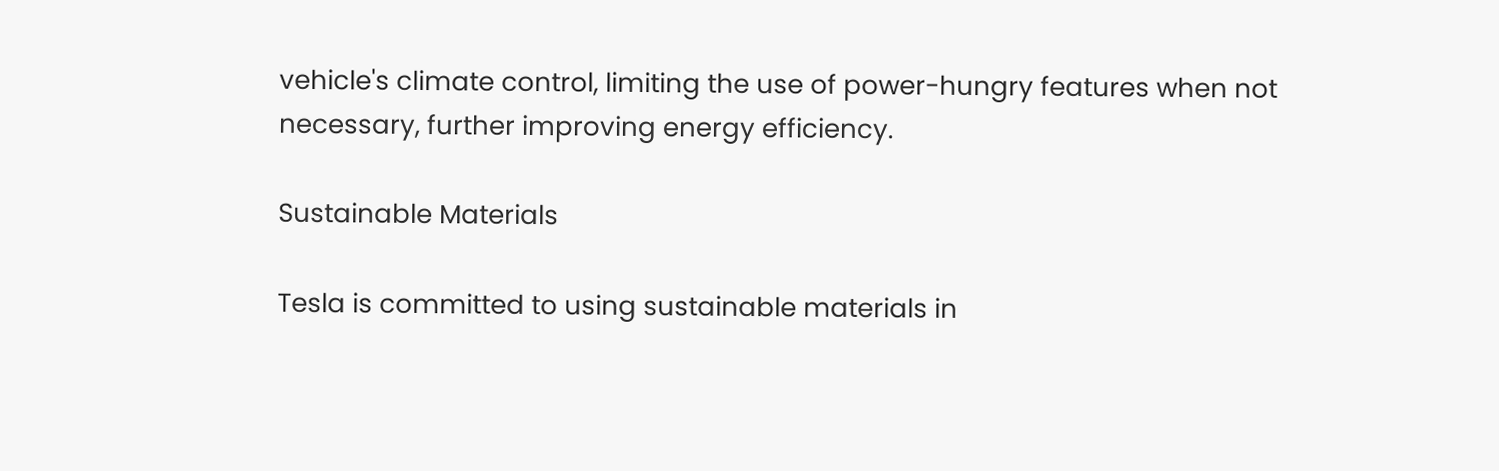vehicle's climate control, limiting the use of power-hungry features when not necessary, further improving energy efficiency.

Sustainable Materials

Tesla is committed to using sustainable materials in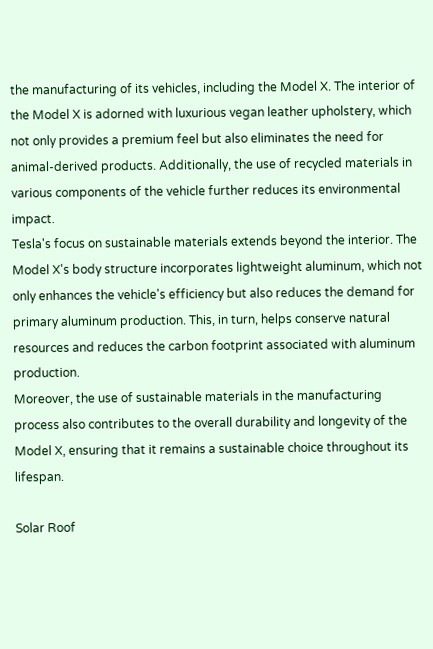the manufacturing of its vehicles, including the Model X. The interior of the Model X is adorned with luxurious vegan leather upholstery, which not only provides a premium feel but also eliminates the need for animal-derived products. Additionally, the use of recycled materials in various components of the vehicle further reduces its environmental impact.
Tesla's focus on sustainable materials extends beyond the interior. The Model X's body structure incorporates lightweight aluminum, which not only enhances the vehicle's efficiency but also reduces the demand for primary aluminum production. This, in turn, helps conserve natural resources and reduces the carbon footprint associated with aluminum production.
Moreover, the use of sustainable materials in the manufacturing process also contributes to the overall durability and longevity of the Model X, ensuring that it remains a sustainable choice throughout its lifespan.

Solar Roof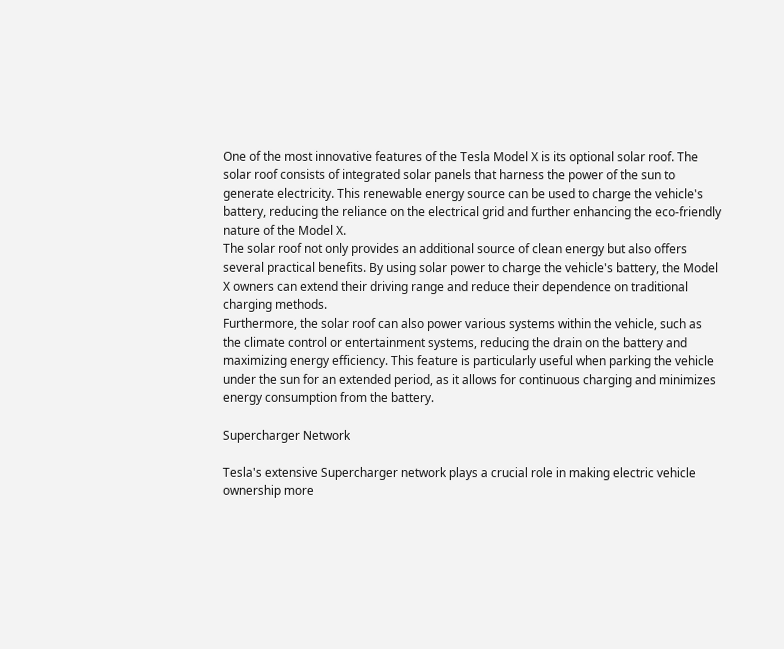One of the most innovative features of the Tesla Model X is its optional solar roof. The solar roof consists of integrated solar panels that harness the power of the sun to generate electricity. This renewable energy source can be used to charge the vehicle's battery, reducing the reliance on the electrical grid and further enhancing the eco-friendly nature of the Model X.
The solar roof not only provides an additional source of clean energy but also offers several practical benefits. By using solar power to charge the vehicle's battery, the Model X owners can extend their driving range and reduce their dependence on traditional charging methods.
Furthermore, the solar roof can also power various systems within the vehicle, such as the climate control or entertainment systems, reducing the drain on the battery and maximizing energy efficiency. This feature is particularly useful when parking the vehicle under the sun for an extended period, as it allows for continuous charging and minimizes energy consumption from the battery.

Supercharger Network

Tesla's extensive Supercharger network plays a crucial role in making electric vehicle ownership more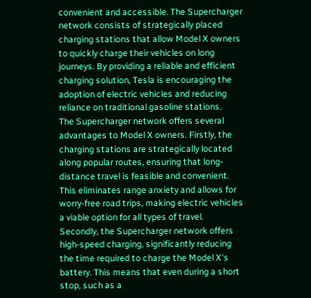convenient and accessible. The Supercharger network consists of strategically placed charging stations that allow Model X owners to quickly charge their vehicles on long journeys. By providing a reliable and efficient charging solution, Tesla is encouraging the adoption of electric vehicles and reducing reliance on traditional gasoline stations.
The Supercharger network offers several advantages to Model X owners. Firstly, the charging stations are strategically located along popular routes, ensuring that long-distance travel is feasible and convenient. This eliminates range anxiety and allows for worry-free road trips, making electric vehicles a viable option for all types of travel.
Secondly, the Supercharger network offers high-speed charging, significantly reducing the time required to charge the Model X's battery. This means that even during a short stop, such as a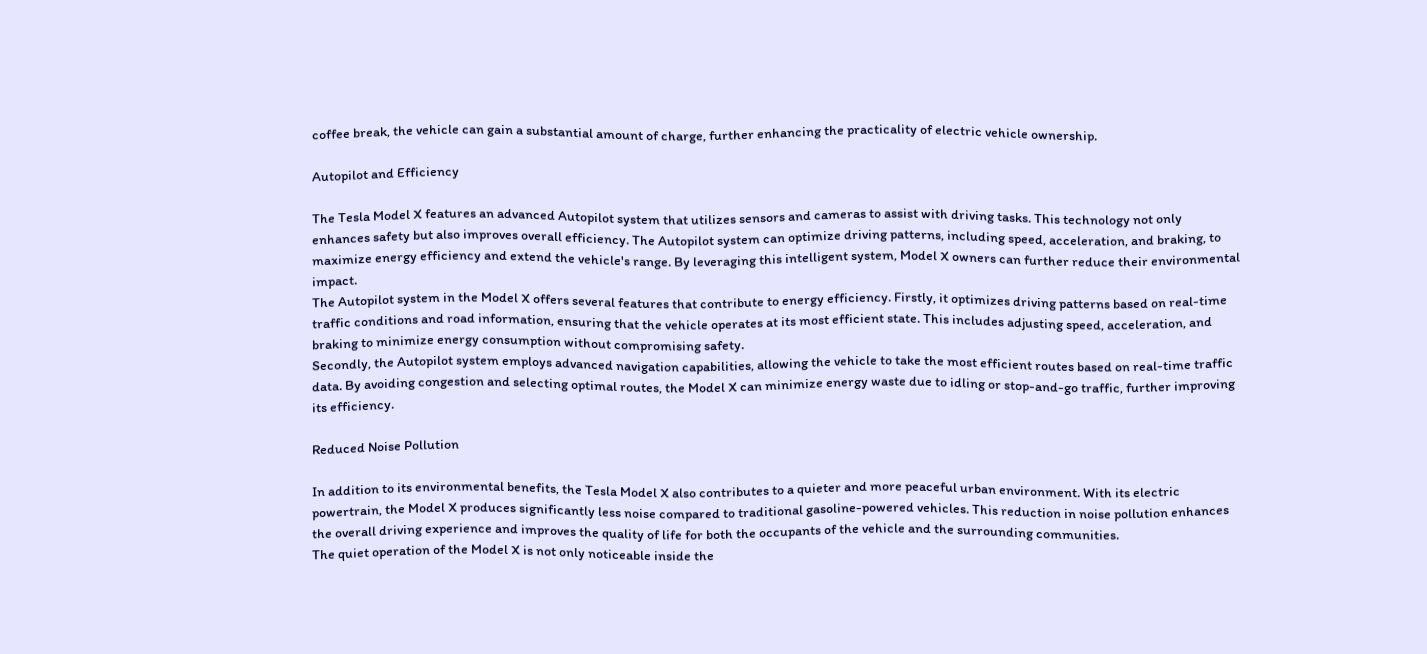coffee break, the vehicle can gain a substantial amount of charge, further enhancing the practicality of electric vehicle ownership.

Autopilot and Efficiency

The Tesla Model X features an advanced Autopilot system that utilizes sensors and cameras to assist with driving tasks. This technology not only enhances safety but also improves overall efficiency. The Autopilot system can optimize driving patterns, including speed, acceleration, and braking, to maximize energy efficiency and extend the vehicle's range. By leveraging this intelligent system, Model X owners can further reduce their environmental impact.
The Autopilot system in the Model X offers several features that contribute to energy efficiency. Firstly, it optimizes driving patterns based on real-time traffic conditions and road information, ensuring that the vehicle operates at its most efficient state. This includes adjusting speed, acceleration, and braking to minimize energy consumption without compromising safety.
Secondly, the Autopilot system employs advanced navigation capabilities, allowing the vehicle to take the most efficient routes based on real-time traffic data. By avoiding congestion and selecting optimal routes, the Model X can minimize energy waste due to idling or stop-and-go traffic, further improving its efficiency.

Reduced Noise Pollution

In addition to its environmental benefits, the Tesla Model X also contributes to a quieter and more peaceful urban environment. With its electric powertrain, the Model X produces significantly less noise compared to traditional gasoline-powered vehicles. This reduction in noise pollution enhances the overall driving experience and improves the quality of life for both the occupants of the vehicle and the surrounding communities.
The quiet operation of the Model X is not only noticeable inside the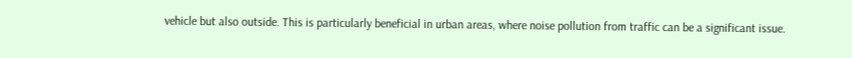vehicle but also outside. This is particularly beneficial in urban areas, where noise pollution from traffic can be a significant issue.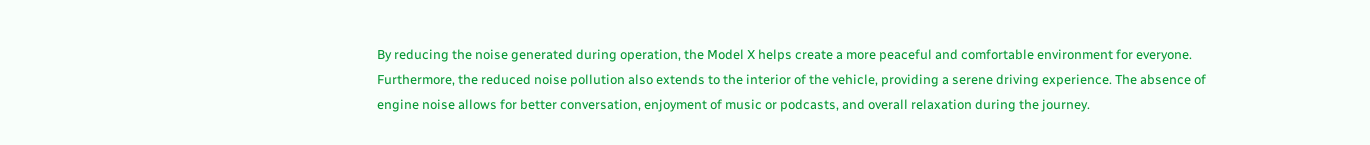By reducing the noise generated during operation, the Model X helps create a more peaceful and comfortable environment for everyone.
Furthermore, the reduced noise pollution also extends to the interior of the vehicle, providing a serene driving experience. The absence of engine noise allows for better conversation, enjoyment of music or podcasts, and overall relaxation during the journey.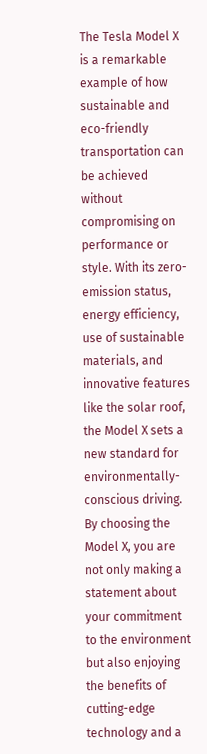The Tesla Model X is a remarkable example of how sustainable and eco-friendly transportation can be achieved without compromising on performance or style. With its zero-emission status, energy efficiency, use of sustainable materials, and innovative features like the solar roof, the Model X sets a new standard for environmentally-conscious driving. By choosing the Model X, you are not only making a statement about your commitment to the environment but also enjoying the benefits of cutting-edge technology and a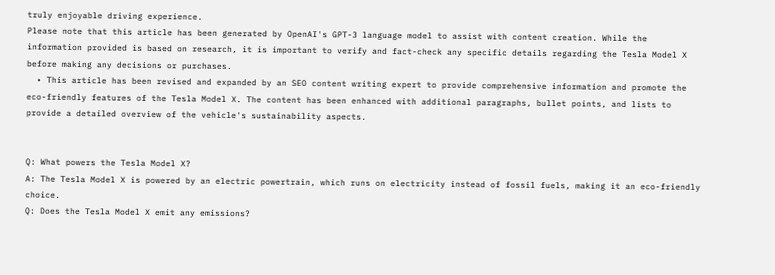truly enjoyable driving experience.
Please note that this article has been generated by OpenAI's GPT-3 language model to assist with content creation. While the information provided is based on research, it is important to verify and fact-check any specific details regarding the Tesla Model X before making any decisions or purchases.
  • This article has been revised and expanded by an SEO content writing expert to provide comprehensive information and promote the eco-friendly features of the Tesla Model X. The content has been enhanced with additional paragraphs, bullet points, and lists to provide a detailed overview of the vehicle's sustainability aspects.


Q: What powers the Tesla Model X?
A: The Tesla Model X is powered by an electric powertrain, which runs on electricity instead of fossil fuels, making it an eco-friendly choice.
Q: Does the Tesla Model X emit any emissions?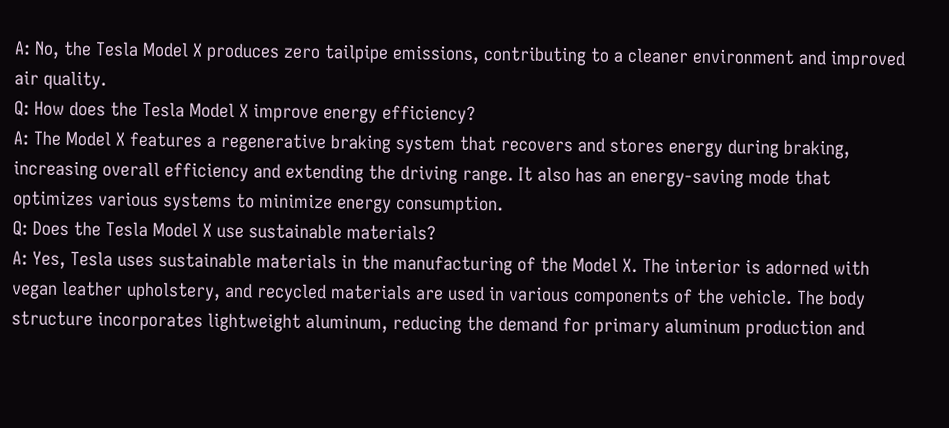A: No, the Tesla Model X produces zero tailpipe emissions, contributing to a cleaner environment and improved air quality.
Q: How does the Tesla Model X improve energy efficiency?
A: The Model X features a regenerative braking system that recovers and stores energy during braking, increasing overall efficiency and extending the driving range. It also has an energy-saving mode that optimizes various systems to minimize energy consumption.
Q: Does the Tesla Model X use sustainable materials?
A: Yes, Tesla uses sustainable materials in the manufacturing of the Model X. The interior is adorned with vegan leather upholstery, and recycled materials are used in various components of the vehicle. The body structure incorporates lightweight aluminum, reducing the demand for primary aluminum production and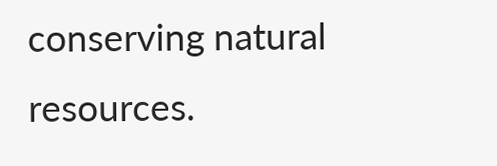conserving natural resources.